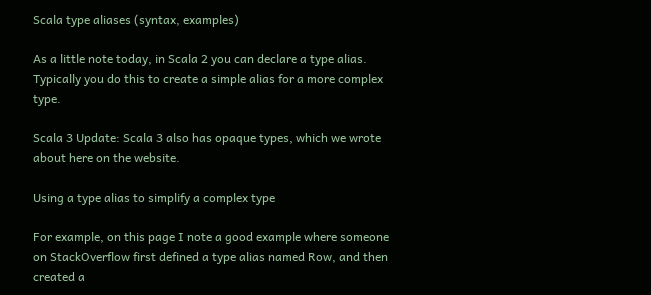Scala type aliases (syntax, examples)

As a little note today, in Scala 2 you can declare a type alias. Typically you do this to create a simple alias for a more complex type.

Scala 3 Update: Scala 3 also has opaque types, which we wrote about here on the website.

Using a type alias to simplify a complex type

For example, on this page I note a good example where someone on StackOverflow first defined a type alias named Row, and then created a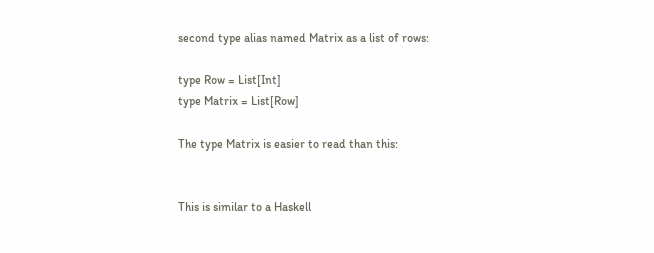second type alias named Matrix as a list of rows:

type Row = List[Int]
type Matrix = List[Row]

The type Matrix is easier to read than this:


This is similar to a Haskell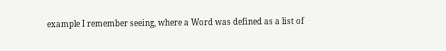example I remember seeing, where a Word was defined as a list of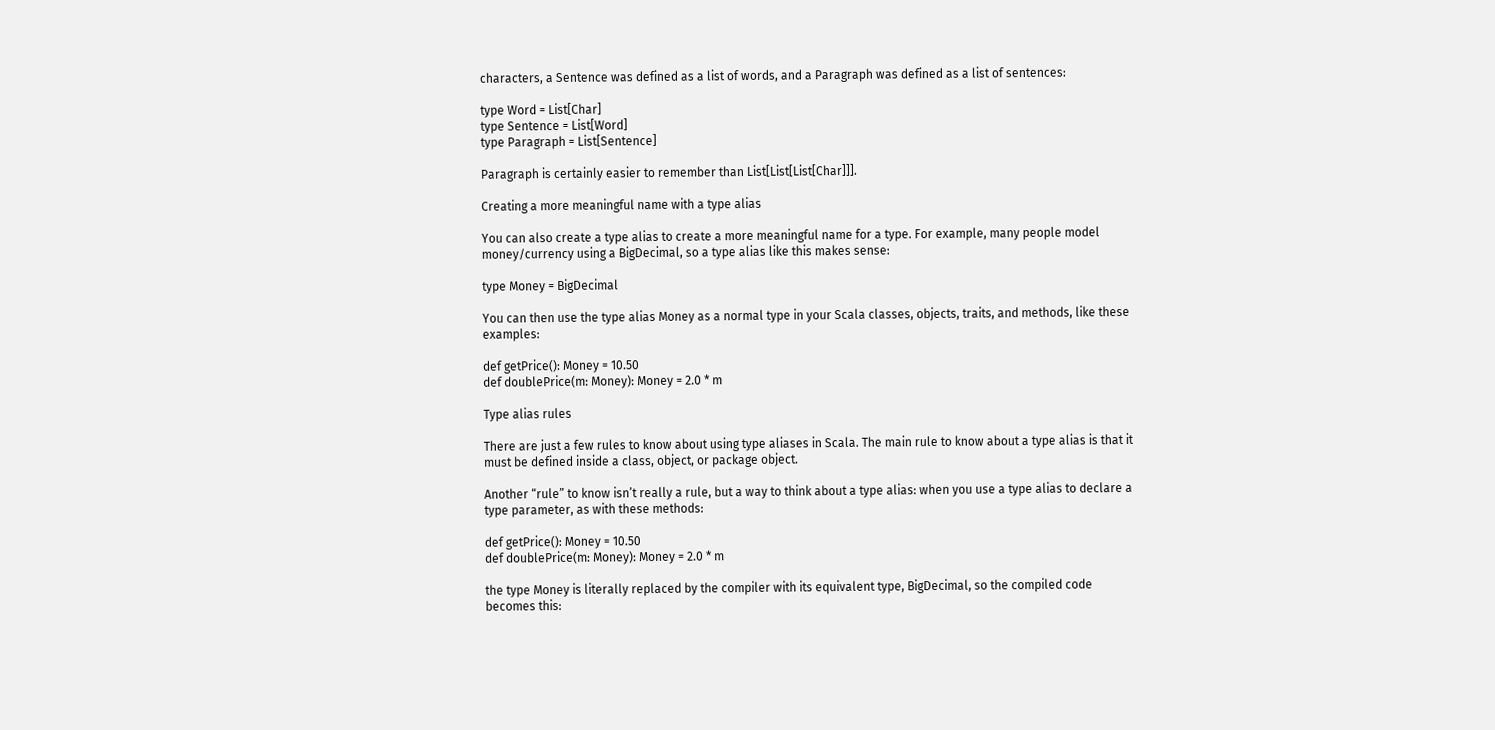characters, a Sentence was defined as a list of words, and a Paragraph was defined as a list of sentences:

type Word = List[Char]
type Sentence = List[Word]
type Paragraph = List[Sentence]

Paragraph is certainly easier to remember than List[List[List[Char]]].

Creating a more meaningful name with a type alias

You can also create a type alias to create a more meaningful name for a type. For example, many people model money/currency using a BigDecimal, so a type alias like this makes sense:

type Money = BigDecimal

You can then use the type alias Money as a normal type in your Scala classes, objects, traits, and methods, like these examples:

def getPrice(): Money = 10.50
def doublePrice(m: Money): Money = 2.0 * m

Type alias rules

There are just a few rules to know about using type aliases in Scala. The main rule to know about a type alias is that it must be defined inside a class, object, or package object.

Another “rule” to know isn’t really a rule, but a way to think about a type alias: when you use a type alias to declare a type parameter, as with these methods:

def getPrice(): Money = 10.50
def doublePrice(m: Money): Money = 2.0 * m

the type Money is literally replaced by the compiler with its equivalent type, BigDecimal, so the compiled code becomes this: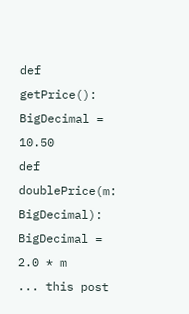def getPrice(): BigDecimal = 10.50
def doublePrice(m: BigDecimal): BigDecimal = 2.0 * m
... this post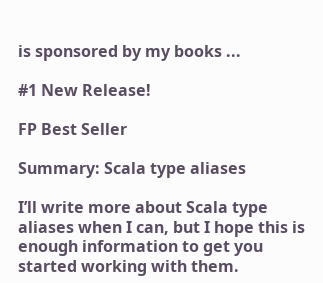is sponsored by my books ...

#1 New Release!

FP Best Seller

Summary: Scala type aliases

I’ll write more about Scala type aliases when I can, but I hope this is enough information to get you started working with them.